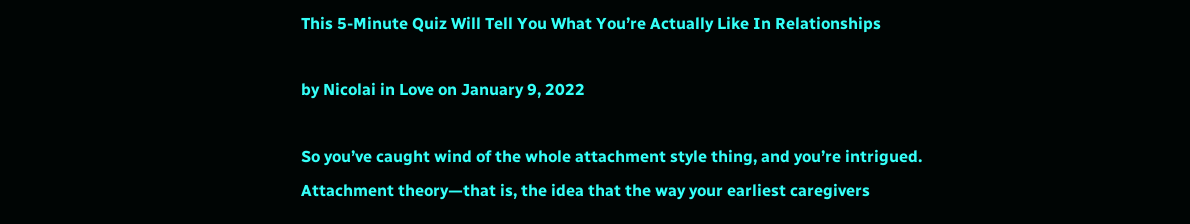This 5-Minute Quiz Will Tell You What You’re Actually Like In Relationships

by Nicolai in Love on January 9, 2022

So you’ve caught wind of the whole attachment style thing, and you’re intrigued. Attachment theory—that is, the idea that the way your earliest caregivers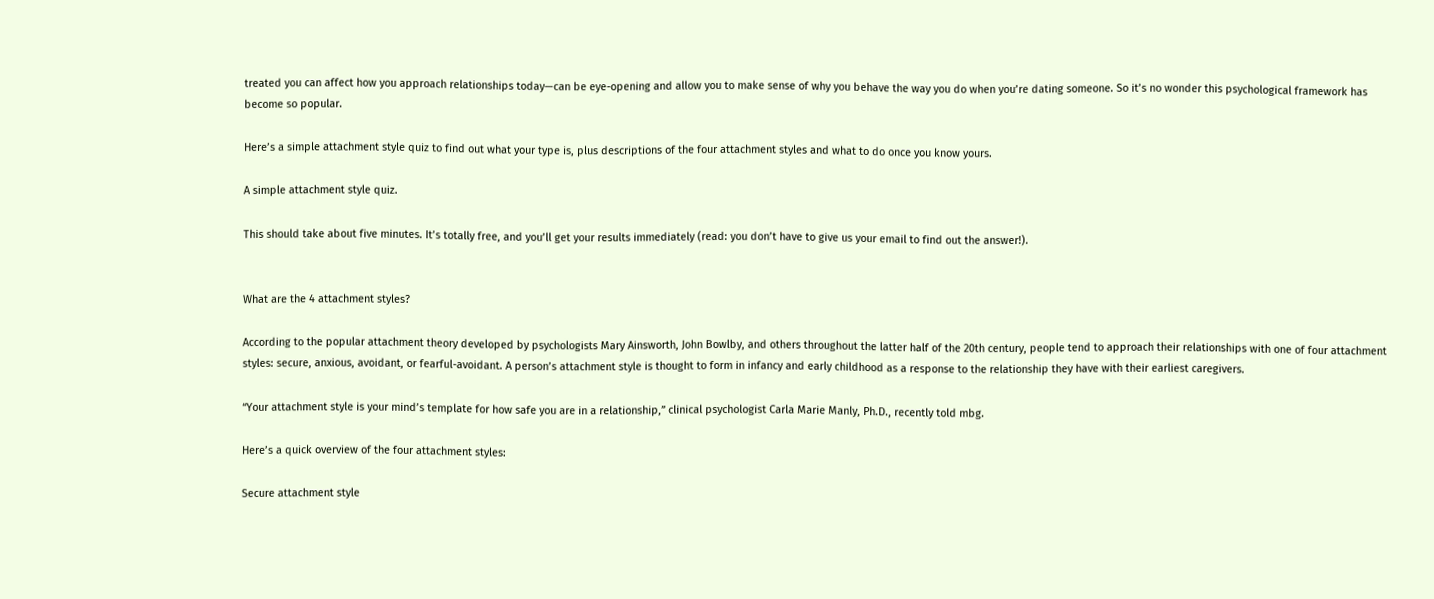treated you can affect how you approach relationships today—can be eye-opening and allow you to make sense of why you behave the way you do when you’re dating someone. So it’s no wonder this psychological framework has become so popular.

Here’s a simple attachment style quiz to find out what your type is, plus descriptions of the four attachment styles and what to do once you know yours.

A simple attachment style quiz.

This should take about five minutes. It’s totally free, and you’ll get your results immediately (read: you don’t have to give us your email to find out the answer!).


What are the 4 attachment styles?

According to the popular attachment theory developed by psychologists Mary Ainsworth, John Bowlby, and others throughout the latter half of the 20th century, people tend to approach their relationships with one of four attachment styles: secure, anxious, avoidant, or fearful-avoidant. A person’s attachment style is thought to form in infancy and early childhood as a response to the relationship they have with their earliest caregivers.

“Your attachment style is your mind’s template for how safe you are in a relationship,” clinical psychologist Carla Marie Manly, Ph.D., recently told mbg.

Here’s a quick overview of the four attachment styles:

Secure attachment style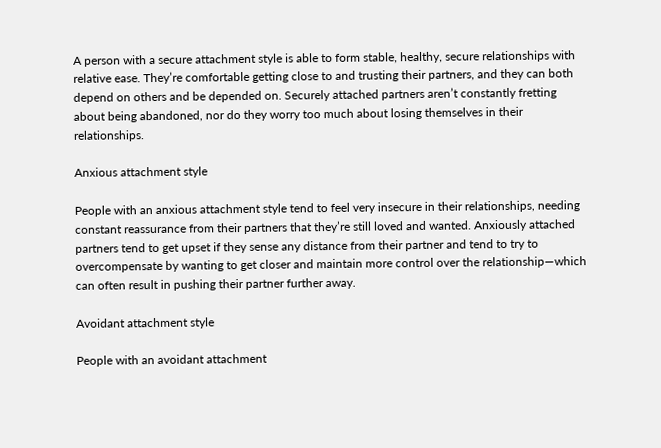A person with a secure attachment style is able to form stable, healthy, secure relationships with relative ease. They’re comfortable getting close to and trusting their partners, and they can both depend on others and be depended on. Securely attached partners aren’t constantly fretting about being abandoned, nor do they worry too much about losing themselves in their relationships.

Anxious attachment style

People with an anxious attachment style tend to feel very insecure in their relationships, needing constant reassurance from their partners that they’re still loved and wanted. Anxiously attached partners tend to get upset if they sense any distance from their partner and tend to try to overcompensate by wanting to get closer and maintain more control over the relationship—which can often result in pushing their partner further away.

Avoidant attachment style

People with an avoidant attachment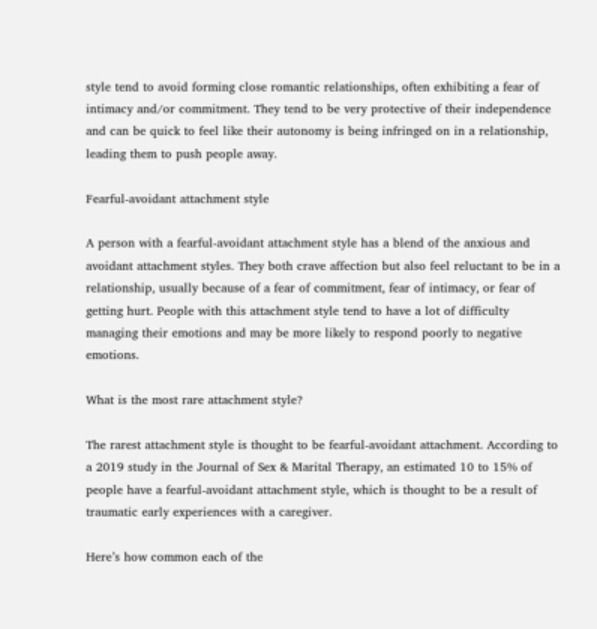style tend to avoid forming close romantic relationships, often exhibiting a fear of intimacy and/or commitment. They tend to be very protective of their independence and can be quick to feel like their autonomy is being infringed on in a relationship, leading them to push people away.

Fearful-avoidant attachment style

A person with a fearful-avoidant attachment style has a blend of the anxious and avoidant attachment styles. They both crave affection but also feel reluctant to be in a relationship, usually because of a fear of commitment, fear of intimacy, or fear of getting hurt. People with this attachment style tend to have a lot of difficulty managing their emotions and may be more likely to respond poorly to negative emotions.

What is the most rare attachment style?

The rarest attachment style is thought to be fearful-avoidant attachment. According to a 2019 study in the Journal of Sex & Marital Therapy, an estimated 10 to 15% of people have a fearful-avoidant attachment style, which is thought to be a result of traumatic early experiences with a caregiver.

Here’s how common each of the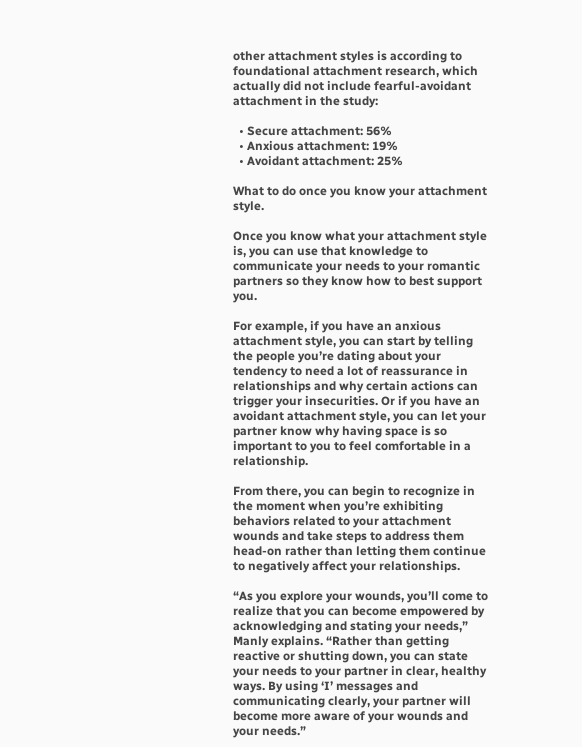other attachment styles is according to foundational attachment research, which actually did not include fearful-avoidant attachment in the study:

  • Secure attachment: 56%
  • Anxious attachment: 19%
  • Avoidant attachment: 25%

What to do once you know your attachment style.

Once you know what your attachment style is, you can use that knowledge to communicate your needs to your romantic partners so they know how to best support you.

For example, if you have an anxious attachment style, you can start by telling the people you’re dating about your tendency to need a lot of reassurance in relationships and why certain actions can trigger your insecurities. Or if you have an avoidant attachment style, you can let your partner know why having space is so important to you to feel comfortable in a relationship.

From there, you can begin to recognize in the moment when you’re exhibiting behaviors related to your attachment wounds and take steps to address them head-on rather than letting them continue to negatively affect your relationships.

“As you explore your wounds, you’ll come to realize that you can become empowered by acknowledging and stating your needs,” Manly explains. “Rather than getting reactive or shutting down, you can state your needs to your partner in clear, healthy ways. By using ‘I’ messages and communicating clearly, your partner will become more aware of your wounds and your needs.”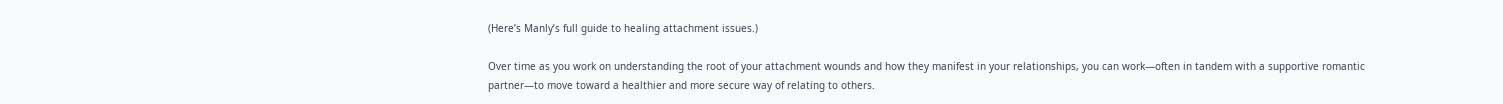(Here’s Manly’s full guide to healing attachment issues.)

Over time as you work on understanding the root of your attachment wounds and how they manifest in your relationships, you can work—often in tandem with a supportive romantic partner—to move toward a healthier and more secure way of relating to others.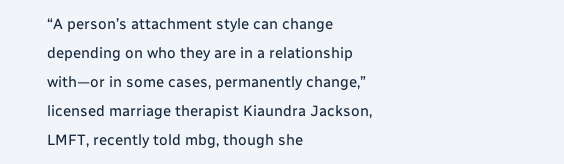“A person’s attachment style can change depending on who they are in a relationship with—or in some cases, permanently change,” licensed marriage therapist Kiaundra Jackson, LMFT, recently told mbg, though she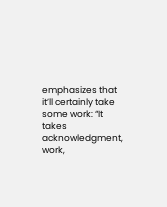emphasizes that it’ll certainly take some work: “It takes acknowledgment, work,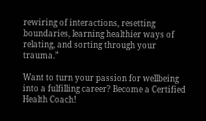rewiring of interactions, resetting boundaries, learning healthier ways of relating, and sorting through your trauma.”

Want to turn your passion for wellbeing into a fulfilling career? Become a Certified Health Coach!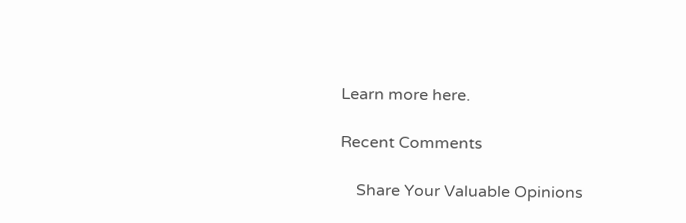Learn more here.

Recent Comments

    Share Your Valuable Opinions